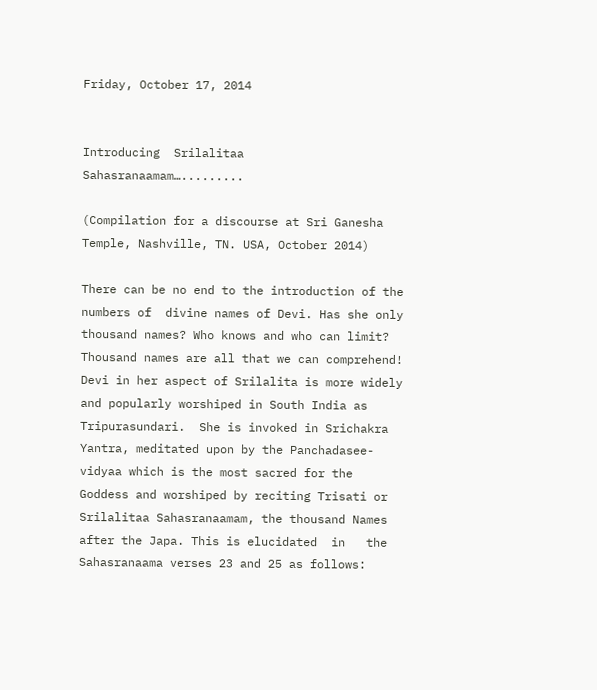Friday, October 17, 2014


Introducing  Srilalitaa  Sahasranaamam….........

(Compilation for a discourse at Sri Ganesha Temple, Nashville, TN. USA, October 2014)

There can be no end to the introduction of the numbers of  divine names of Devi. Has she only thousand names? Who knows and who can limit? Thousand names are all that we can comprehend! Devi in her aspect of Srilalita is more widely and popularly worshiped in South India as Tripurasundari.  She is invoked in Srichakra Yantra, meditated upon by the Panchadasee-vidyaa which is the most sacred for the Goddess and worshiped by reciting Trisati or Srilalitaa Sahasranaamam, the thousand Names after the Japa. This is elucidated  in   the Sahasranaama verses 23 and 25 as follows: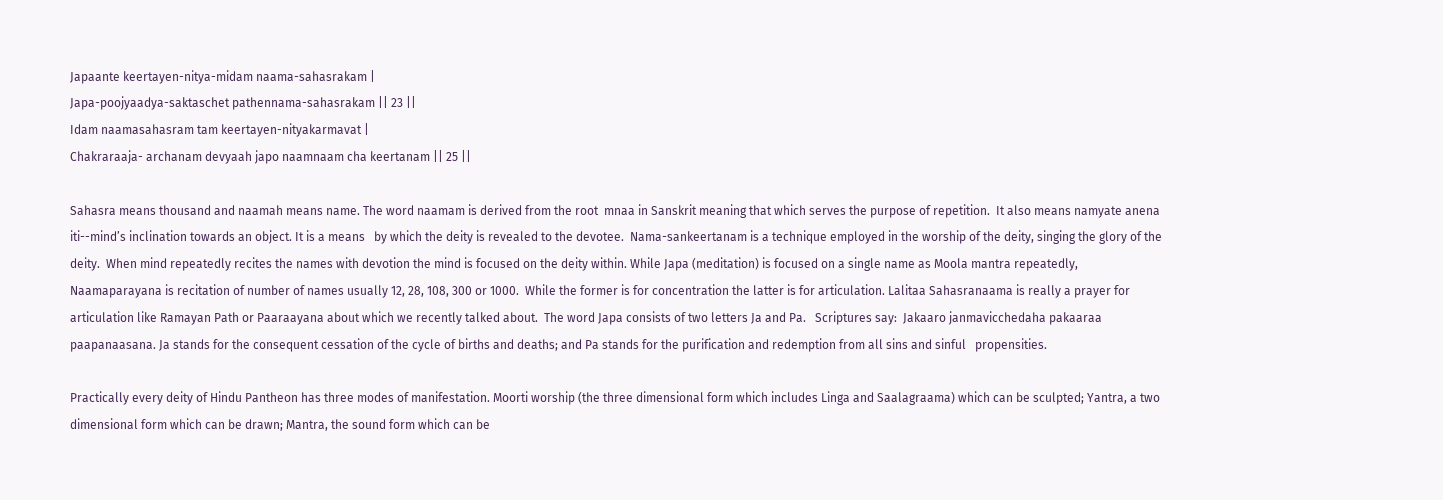Japaante keertayen-nitya-midam naama-sahasrakam |
Japa-poojyaadya-saktaschet pathennama-sahasrakam || 23 ||
Idam naamasahasram tam keertayen-nityakarmavat |
Chakraraaja- archanam devyaah japo naamnaam cha keertanam || 25 ||

Sahasra means thousand and naamah means name. The word naamam is derived from the root  mnaa in Sanskrit meaning that which serves the purpose of repetition.  It also means namyate anena iti--mind’s inclination towards an object. It is a means   by which the deity is revealed to the devotee.  Nama-sankeertanam is a technique employed in the worship of the deity, singing the glory of the deity.  When mind repeatedly recites the names with devotion the mind is focused on the deity within. While Japa (meditation) is focused on a single name as Moola mantra repeatedly, Naamaparayana is recitation of number of names usually 12, 28, 108, 300 or 1000.  While the former is for concentration the latter is for articulation. Lalitaa Sahasranaama is really a prayer for articulation like Ramayan Path or Paaraayana about which we recently talked about.  The word Japa consists of two letters Ja and Pa.   Scriptures say:  Jakaaro janmavicchedaha pakaaraa paapanaasana. Ja stands for the consequent cessation of the cycle of births and deaths; and Pa stands for the purification and redemption from all sins and sinful   propensities.

Practically every deity of Hindu Pantheon has three modes of manifestation. Moorti worship (the three dimensional form which includes Linga and Saalagraama) which can be sculpted; Yantra, a two dimensional form which can be drawn; Mantra, the sound form which can be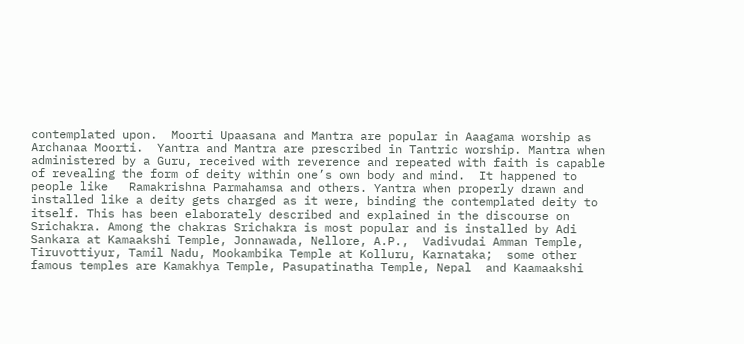contemplated upon.  Moorti Upaasana and Mantra are popular in Aaagama worship as Archanaa Moorti.  Yantra and Mantra are prescribed in Tantric worship. Mantra when administered by a Guru, received with reverence and repeated with faith is capable of revealing the form of deity within one’s own body and mind.  It happened to people like   Ramakrishna Parmahamsa and others. Yantra when properly drawn and installed like a deity gets charged as it were, binding the contemplated deity to itself. This has been elaborately described and explained in the discourse on Srichakra. Among the chakras Srichakra is most popular and is installed by Adi   Sankara at Kamaakshi Temple, Jonnawada, Nellore, A.P.,  Vadivudai Amman Temple, Tiruvottiyur, Tamil Nadu, Mookambika Temple at Kolluru, Karnataka;  some other famous temples are Kamakhya Temple, Pasupatinatha Temple, Nepal  and Kaamaakshi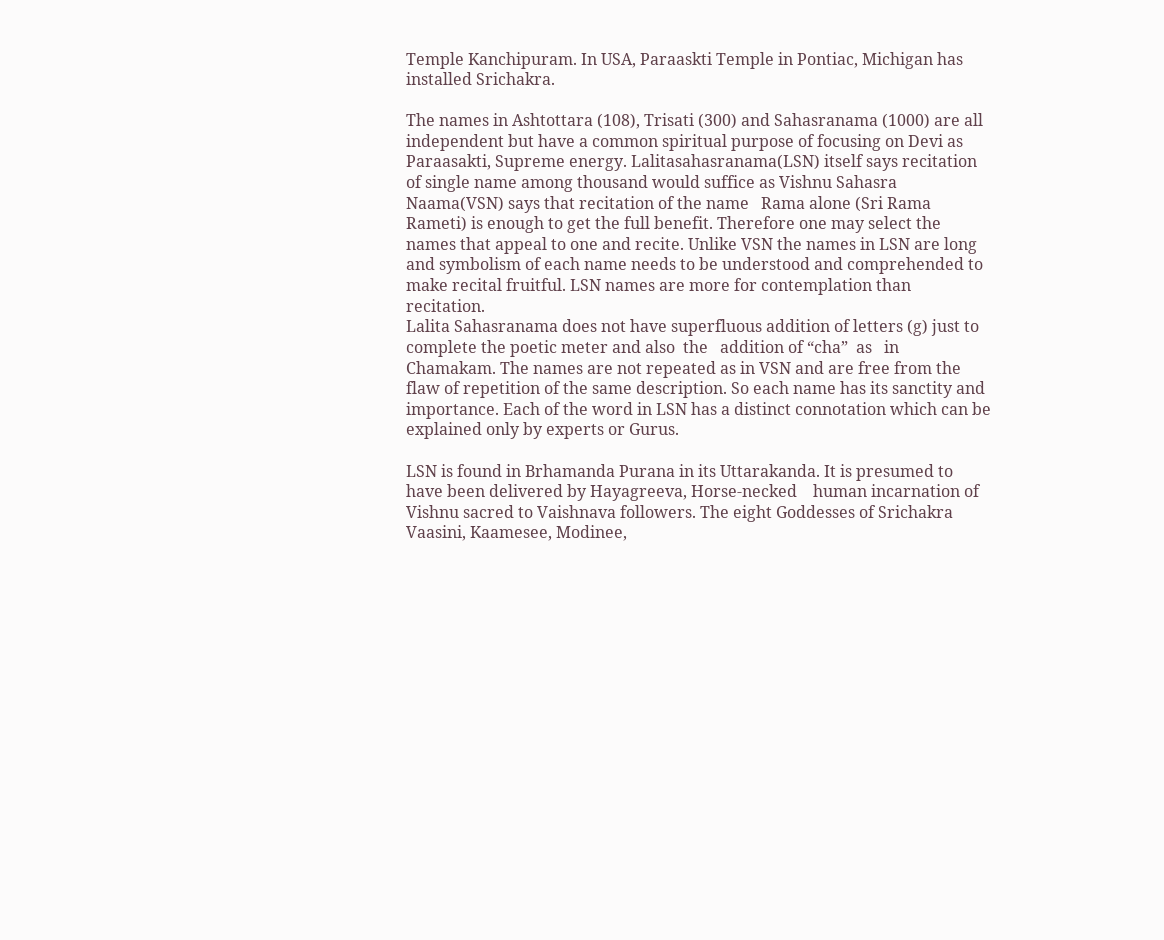Temple Kanchipuram. In USA, Paraaskti Temple in Pontiac, Michigan has installed Srichakra.

The names in Ashtottara (108), Trisati (300) and Sahasranama (1000) are all independent but have a common spiritual purpose of focusing on Devi as Paraasakti, Supreme energy. Lalitasahasranama(LSN) itself says recitation of single name among thousand would suffice as Vishnu Sahasra Naama(VSN) says that recitation of the name   Rama alone (Sri Rama Rameti) is enough to get the full benefit. Therefore one may select the names that appeal to one and recite. Unlike VSN the names in LSN are long and symbolism of each name needs to be understood and comprehended to make recital fruitful. LSN names are more for contemplation than recitation.
Lalita Sahasranama does not have superfluous addition of letters (g) just to complete the poetic meter and also  the   addition of “cha”  as   in  Chamakam. The names are not repeated as in VSN and are free from the flaw of repetition of the same description. So each name has its sanctity and importance. Each of the word in LSN has a distinct connotation which can be explained only by experts or Gurus.

LSN is found in Brhamanda Purana in its Uttarakanda. It is presumed to have been delivered by Hayagreeva, Horse-necked    human incarnation of Vishnu sacred to Vaishnava followers. The eight Goddesses of Srichakra Vaasini, Kaamesee, Modinee,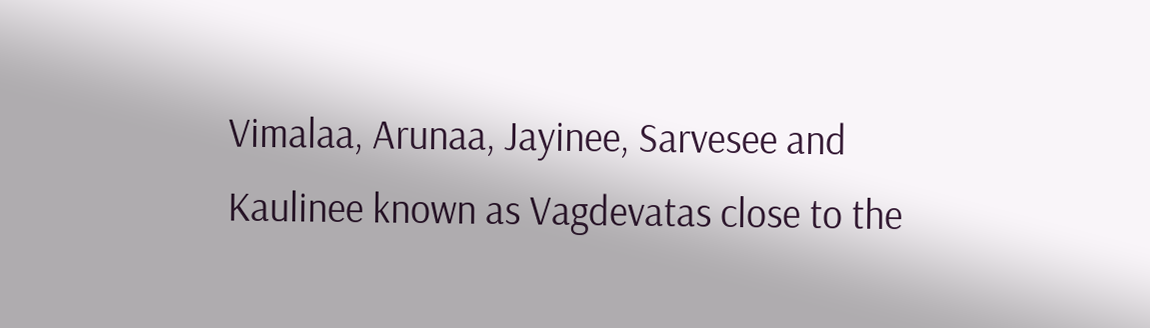Vimalaa, Arunaa, Jayinee, Sarvesee and Kaulinee known as Vagdevatas close to the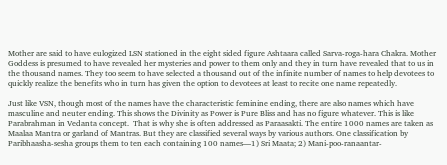Mother are said to have eulogized LSN stationed in the eight sided figure Ashtaara called Sarva-roga-hara Chakra. Mother Goddess is presumed to have revealed her mysteries and power to them only and they in turn have revealed that to us in the thousand names. They too seem to have selected a thousand out of the infinite number of names to help devotees to quickly realize the benefits who in turn has given the option to devotees at least to recite one name repeatedly.

Just like VSN, though most of the names have the characteristic feminine ending, there are also names which have masculine and neuter ending. This shows the Divinity as Power is Pure Bliss and has no figure whatever. This is like Parabrahman in Vedanta concept.  That is why she is often addressed as Paraasakti. The entire 1000 names are taken as Maalaa Mantra or garland of Mantras. But they are classified several ways by various authors. One classification by Paribhaasha-sesha groups them to ten each containing 100 names—1) Sri Maata; 2) Mani-poo-ranaantar-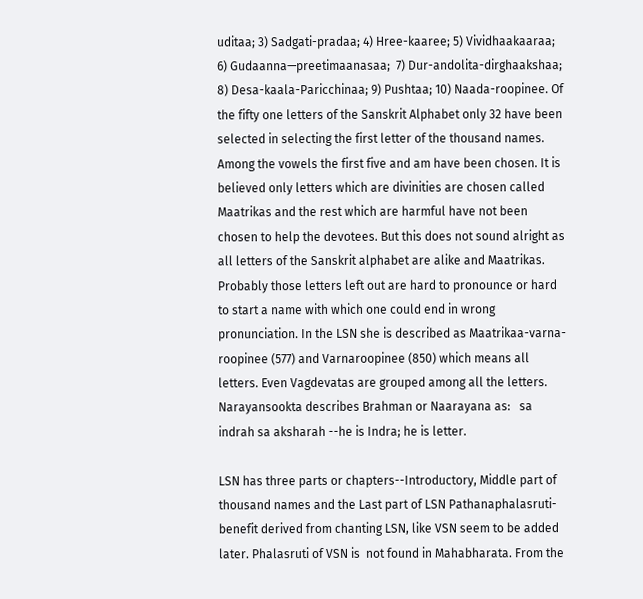uditaa; 3) Sadgati-pradaa; 4) Hree-kaaree; 5) Vividhaakaaraa; 6) Gudaanna—preetimaanasaa;  7) Dur-andolita-dirghaakshaa; 8) Desa-kaala-Paricchinaa; 9) Pushtaa; 10) Naada-roopinee. Of the fifty one letters of the Sanskrit Alphabet only 32 have been selected in selecting the first letter of the thousand names. Among the vowels the first five and am have been chosen. It is believed only letters which are divinities are chosen called Maatrikas and the rest which are harmful have not been chosen to help the devotees. But this does not sound alright as all letters of the Sanskrit alphabet are alike and Maatrikas. Probably those letters left out are hard to pronounce or hard to start a name with which one could end in wrong pronunciation. In the LSN she is described as Maatrikaa-varna-roopinee (577) and Varnaroopinee (850) which means all letters. Even Vagdevatas are grouped among all the letters.  Narayansookta describes Brahman or Naarayana as:   sa indrah sa aksharah --he is Indra; he is letter.

LSN has three parts or chapters--Introductory, Middle part of thousand names and the Last part of LSN Pathanaphalasruti- benefit derived from chanting LSN, like VSN seem to be added later. Phalasruti of VSN is  not found in Mahabharata. From the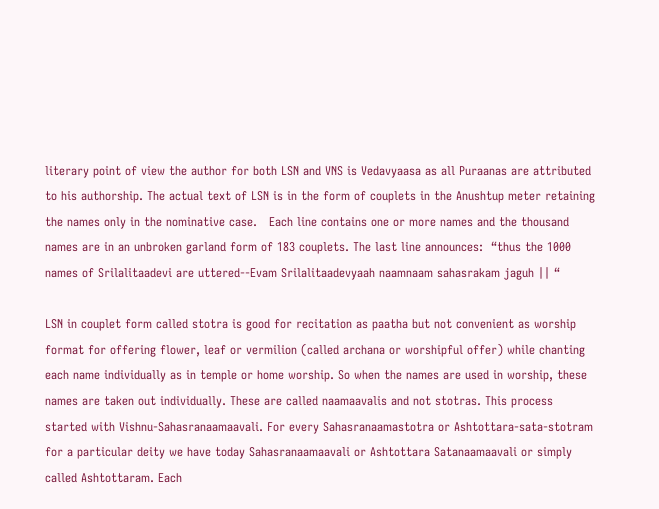literary point of view the author for both LSN and VNS is Vedavyaasa as all Puraanas are attributed to his authorship. The actual text of LSN is in the form of couplets in the Anushtup meter retaining the names only in the nominative case.   Each line contains one or more names and the thousand names are in an unbroken garland form of 183 couplets. The last line announces:  “thus the 1000 names of Srilalitaadevi are uttered--Evam Srilalitaadevyaah naamnaam sahasrakam jaguh || “

LSN in couplet form called stotra is good for recitation as paatha but not convenient as worship format for offering flower, leaf or vermilion (called archana or worshipful offer) while chanting each name individually as in temple or home worship. So when the names are used in worship, these names are taken out individually. These are called naamaavalis and not stotras. This process started with Vishnu-Sahasranaamaavali. For every Sahasranaamastotra or Ashtottara-sata-stotram for a particular deity we have today Sahasranaamaavali or Ashtottara Satanaamaavali or simply called Ashtottaram. Each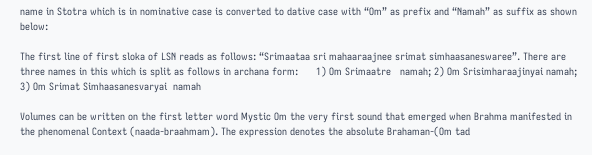name in Stotra which is in nominative case is converted to dative case with “Om” as prefix and “Namah” as suffix as shown below:

The first line of first sloka of LSN reads as follows: “Srimaataa sri mahaaraajnee srimat simhaasaneswaree”. There are three names in this which is split as follows in archana form:      1) Om Srimaatre   namah; 2) Om Srisimharaajinyai namah; 3) Om Srimat Simhaasanesvaryai  namah

Volumes can be written on the first letter word Mystic Om the very first sound that emerged when Brahma manifested in the phenomenal Context (naada-braahmam). The expression denotes the absolute Brahaman-(Om tad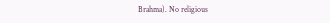Brahma). No religious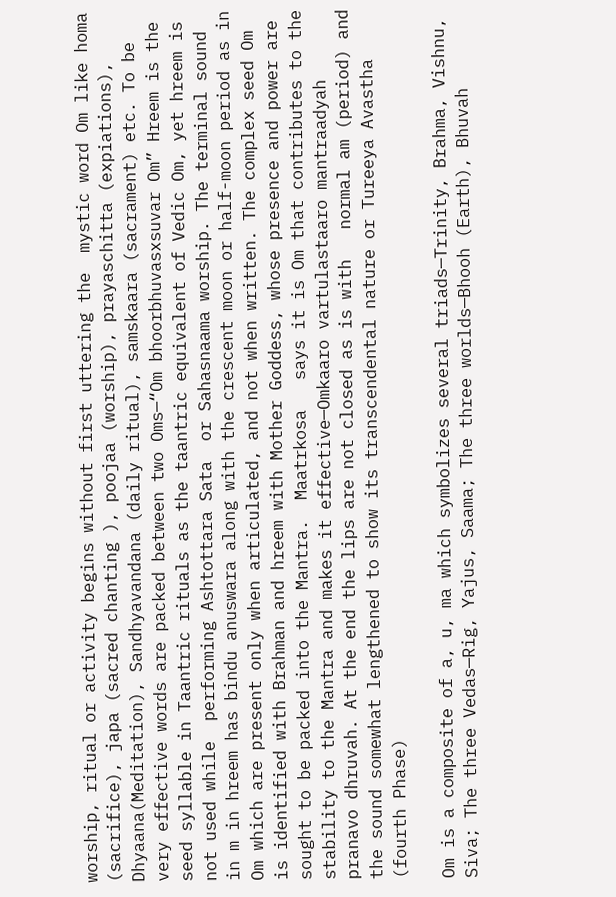worship, ritual or activity begins without first uttering the  mystic word Om like homa (sacrifice), japa (sacred chanting ), poojaa (worship), prayaschitta (expiations), Dhyaana(Meditation), Sandhyavandana (daily ritual), samskaara (sacrament) etc. To be very effective words are packed between two Oms—“Om bhoorbhuvasxsuvar Om” Hreem is the seed syllable in Taantric rituals as the taantric equivalent of Vedic Om, yet hreem is not used while  performing Ashtottara Sata  or Sahasnaama worship. The terminal sound in m in hreem has bindu anuswara along with the crescent moon or half-moon period as in Om which are present only when articulated, and not when written. The complex seed Om is identified with Brahman and hreem with Mother Goddess, whose presence and power are sought to be packed into the Mantra.  Maatrkosa   says it is Om that contributes to the stability to the Mantra and makes it effective—Omkaaro vartulastaaro mantraadyah pranavo dhruvah. At the end the lips are not closed as is with   normal am (period) and the sound somewhat lengthened to show its transcendental nature or Tureeya Avastha (fourth Phase)

Om is a composite of a, u, ma which symbolizes several triads—Trinity, Brahma, Vishnu, Siva; The three Vedas—Rig, Yajus, Saama; The three worlds—Bhooh (Earth), Bhuvah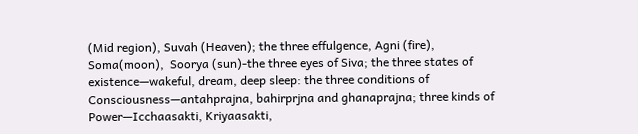(Mid region), Suvah (Heaven); the three effulgence, Agni (fire), Soma(moon),  Soorya (sun)-the three eyes of Siva; the three states of existence—wakeful, dream, deep sleep: the three conditions of Consciousness—antahprajna, bahirprjna and ghanaprajna; three kinds of Power—Icchaasakti, Kriyaasakti,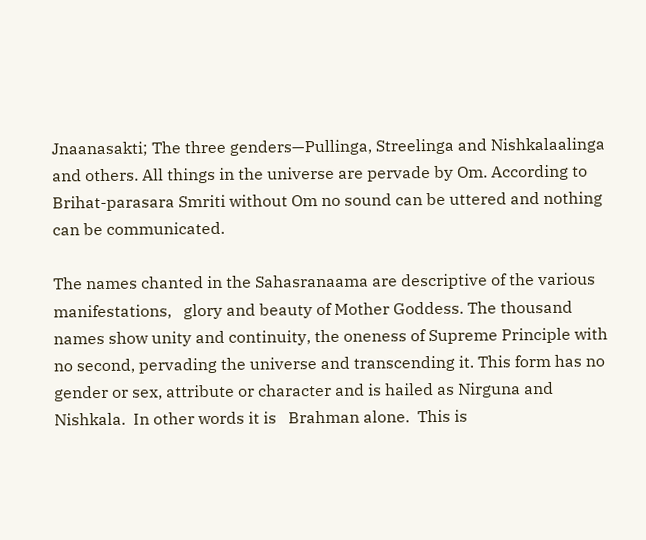Jnaanasakti; The three genders—Pullinga, Streelinga and Nishkalaalinga and others. All things in the universe are pervade by Om. According to Brihat-parasara Smriti without Om no sound can be uttered and nothing can be communicated.

The names chanted in the Sahasranaama are descriptive of the various manifestations,   glory and beauty of Mother Goddess. The thousand names show unity and continuity, the oneness of Supreme Principle with no second, pervading the universe and transcending it. This form has no gender or sex, attribute or character and is hailed as Nirguna and Nishkala.  In other words it is   Brahman alone.  This is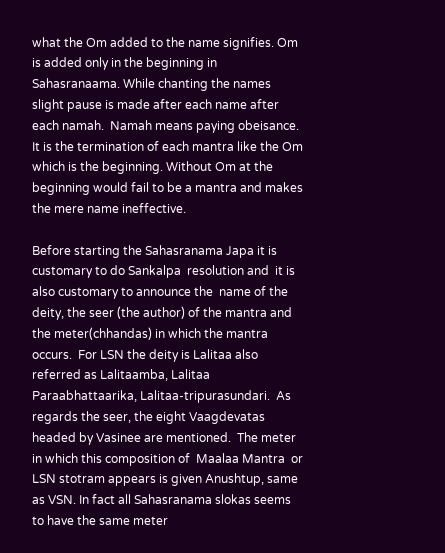what the Om added to the name signifies. Om is added only in the beginning in Sahasranaama. While chanting the names slight pause is made after each name after each namah.  Namah means paying obeisance. It is the termination of each mantra like the Om which is the beginning. Without Om at the beginning would fail to be a mantra and makes the mere name ineffective.

Before starting the Sahasranama Japa it is customary to do Sankalpa  resolution and  it is also customary to announce the  name of the deity, the seer (the author) of the mantra and the meter(chhandas) in which the mantra occurs.  For LSN the deity is Lalitaa also referred as Lalitaamba, Lalitaa Paraabhattaarika, Lalitaa-tripurasundari.  As regards the seer, the eight Vaagdevatas headed by Vasinee are mentioned.  The meter in which this composition of  Maalaa Mantra  or LSN stotram appears is given Anushtup, same as VSN. In fact all Sahasranama slokas seems to have the same meter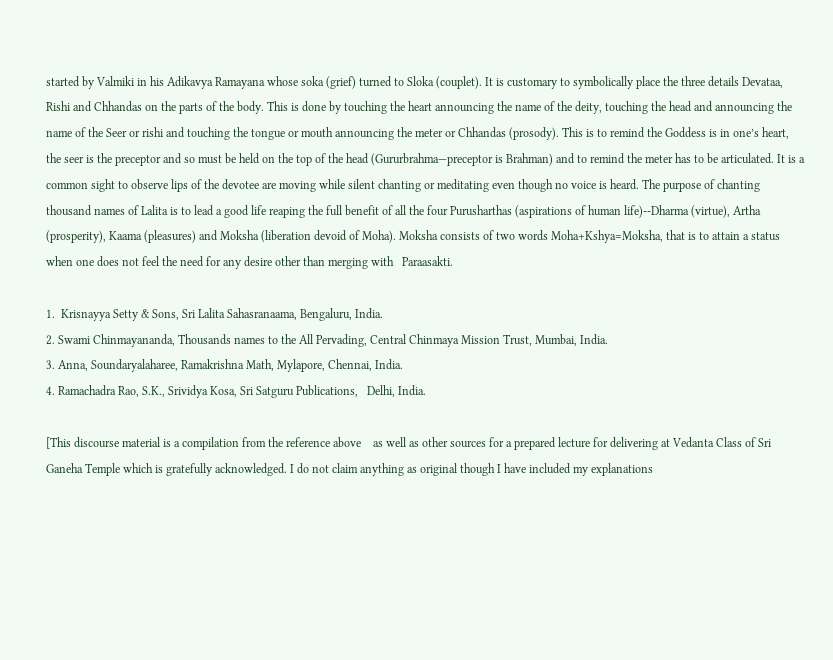started by Valmiki in his Adikavya Ramayana whose soka (grief) turned to Sloka (couplet). It is customary to symbolically place the three details Devataa, Rishi and Chhandas on the parts of the body. This is done by touching the heart announcing the name of the deity, touching the head and announcing the name of the Seer or rishi and touching the tongue or mouth announcing the meter or Chhandas (prosody). This is to remind the Goddess is in one’s heart, the seer is the preceptor and so must be held on the top of the head (Gururbrahma—preceptor is Brahman) and to remind the meter has to be articulated. It is a common sight to observe lips of the devotee are moving while silent chanting or meditating even though no voice is heard. The purpose of chanting thousand names of Lalita is to lead a good life reaping the full benefit of all the four Purusharthas (aspirations of human life)--Dharma (virtue), Artha (prosperity), Kaama (pleasures) and Moksha (liberation devoid of Moha). Moksha consists of two words Moha+Kshya=Moksha, that is to attain a status when one does not feel the need for any desire other than merging with   Paraasakti.

1.  Krisnayya Setty & Sons, Sri Lalita Sahasranaama, Bengaluru, India.
2. Swami Chinmayananda, Thousands names to the All Pervading, Central Chinmaya Mission Trust, Mumbai, India.
3. Anna, Soundaryalaharee, Ramakrishna Math, Mylapore, Chennai, India.
4. Ramachadra Rao, S.K., Srividya Kosa, Sri Satguru Publications,   Delhi, India.

[This discourse material is a compilation from the reference above    as well as other sources for a prepared lecture for delivering at Vedanta Class of Sri Ganeha Temple which is gratefully acknowledged. I do not claim anything as original though I have included my explanations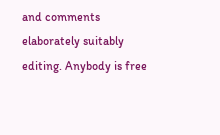and comments elaborately suitably editing. Anybody is free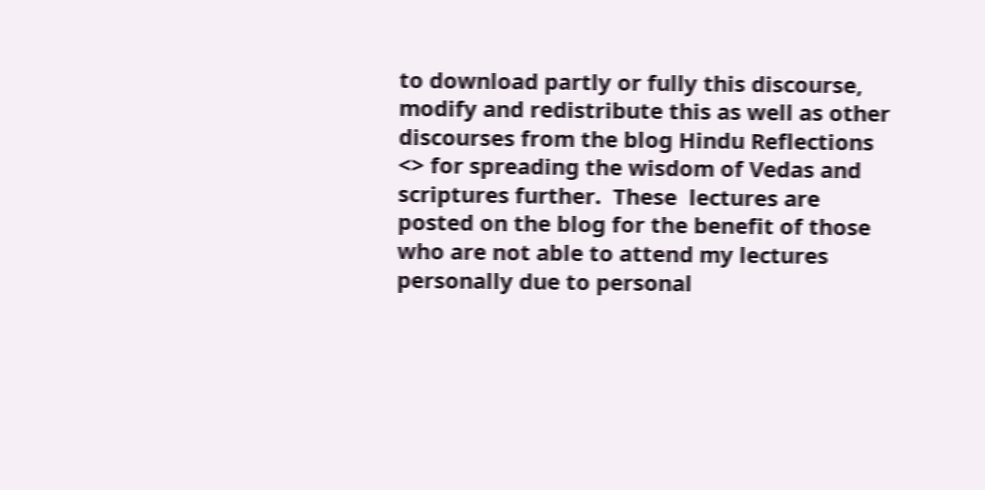to download partly or fully this discourse, modify and redistribute this as well as other  discourses from the blog Hindu Reflections <> for spreading the wisdom of Vedas and scriptures further.  These  lectures are  posted on the blog for the benefit of those who are not able to attend my lectures personally due to personal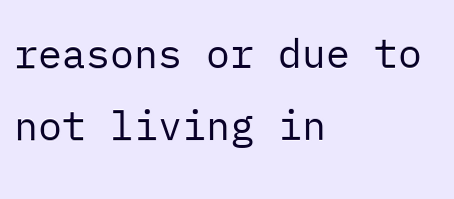reasons or due to not living in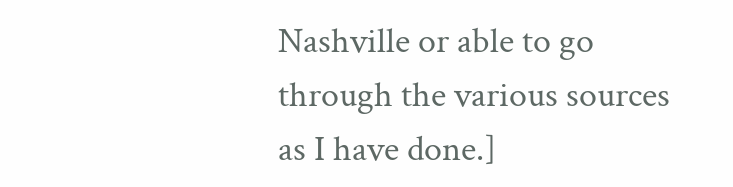Nashville or able to go through the various sources as I have done.]